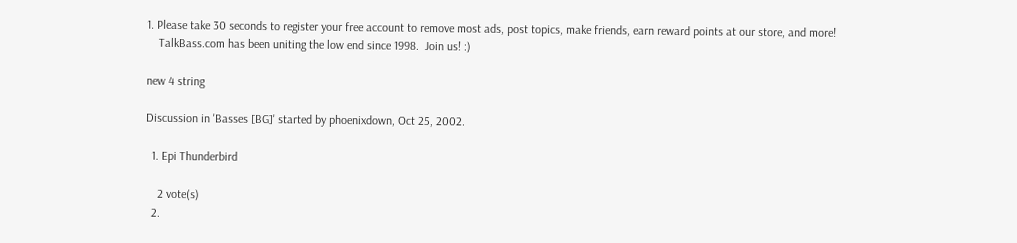1. Please take 30 seconds to register your free account to remove most ads, post topics, make friends, earn reward points at our store, and more!
    TalkBass.com has been uniting the low end since 1998.  Join us! :)

new 4 string

Discussion in 'Basses [BG]' started by phoenixdown, Oct 25, 2002.

  1. Epi Thunderbird

    2 vote(s)
  2.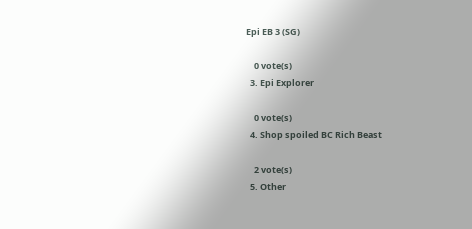Epi EB 3 (SG)

    0 vote(s)
  3. Epi Explorer

    0 vote(s)
  4. Shop spoiled BC Rich Beast

    2 vote(s)
  5. Other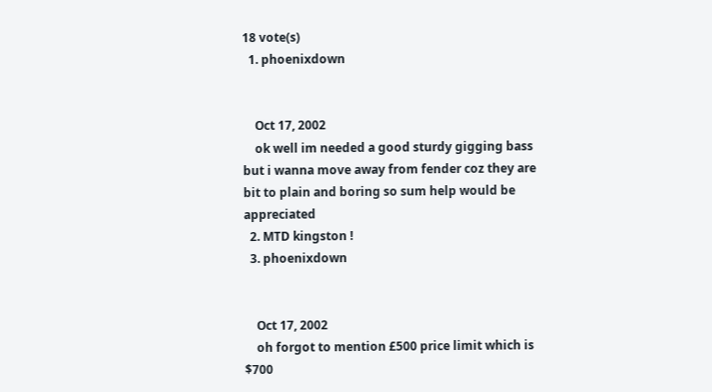18 vote(s)
  1. phoenixdown


    Oct 17, 2002
    ok well im needed a good sturdy gigging bass but i wanna move away from fender coz they are bit to plain and boring so sum help would be appreciated
  2. MTD kingston !
  3. phoenixdown


    Oct 17, 2002
    oh forgot to mention £500 price limit which is $700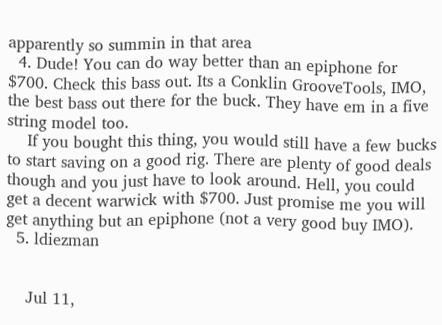apparently so summin in that area
  4. Dude! You can do way better than an epiphone for $700. Check this bass out. Its a Conklin GrooveTools, IMO, the best bass out there for the buck. They have em in a five string model too.
    If you bought this thing, you would still have a few bucks to start saving on a good rig. There are plenty of good deals though and you just have to look around. Hell, you could get a decent warwick with $700. Just promise me you will get anything but an epiphone (not a very good buy IMO).
  5. ldiezman


    Jul 11,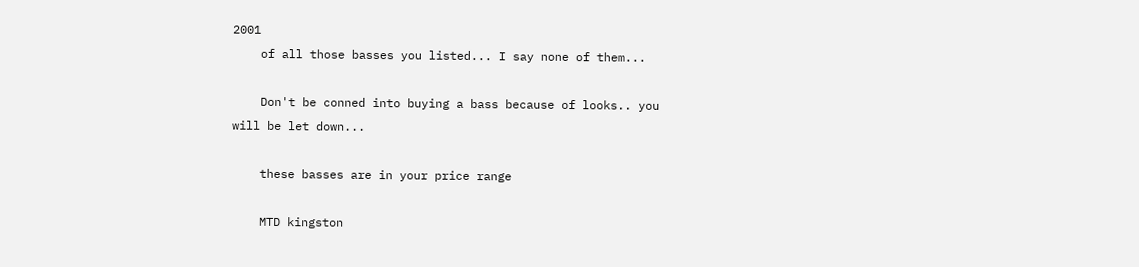2001
    of all those basses you listed... I say none of them...

    Don't be conned into buying a bass because of looks.. you will be let down...

    these basses are in your price range

    MTD kingston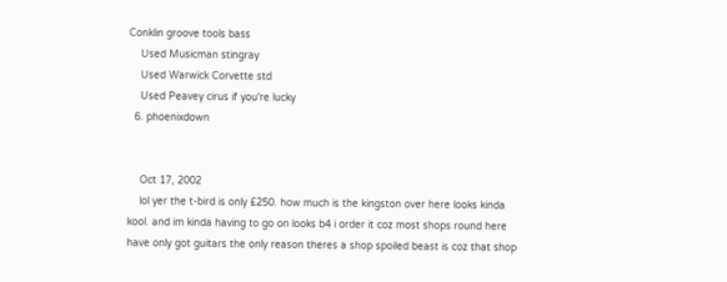Conklin groove tools bass
    Used Musicman stingray
    Used Warwick Corvette std
    Used Peavey cirus if you're lucky
  6. phoenixdown


    Oct 17, 2002
    lol yer the t-bird is only £250. how much is the kingston over here looks kinda kool. and im kinda having to go on looks b4 i order it coz most shops round here have only got guitars the only reason theres a shop spoiled beast is coz that shop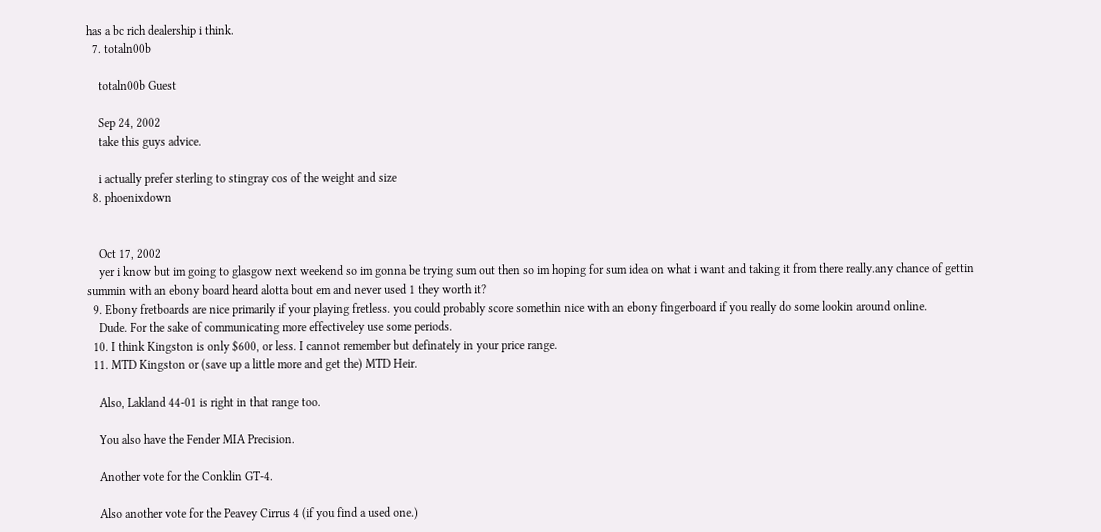has a bc rich dealership i think.
  7. totaln00b

    totaln00b Guest

    Sep 24, 2002
    take this guys advice.

    i actually prefer sterling to stingray cos of the weight and size
  8. phoenixdown


    Oct 17, 2002
    yer i know but im going to glasgow next weekend so im gonna be trying sum out then so im hoping for sum idea on what i want and taking it from there really.any chance of gettin summin with an ebony board heard alotta bout em and never used 1 they worth it?
  9. Ebony fretboards are nice primarily if your playing fretless. you could probably score somethin nice with an ebony fingerboard if you really do some lookin around online.
    Dude. For the sake of communicating more effectiveley use some periods.
  10. I think Kingston is only $600, or less. I cannot remember but definately in your price range.
  11. MTD Kingston or (save up a little more and get the) MTD Heir.

    Also, Lakland 44-01 is right in that range too.

    You also have the Fender MIA Precision.

    Another vote for the Conklin GT-4.

    Also another vote for the Peavey Cirrus 4 (if you find a used one.)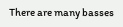There are many basses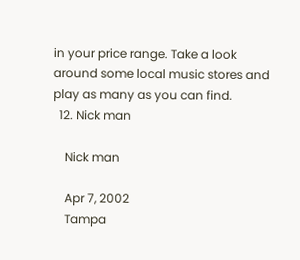in your price range. Take a look around some local music stores and play as many as you can find.
  12. Nick man

    Nick man

    Apr 7, 2002
    Tampa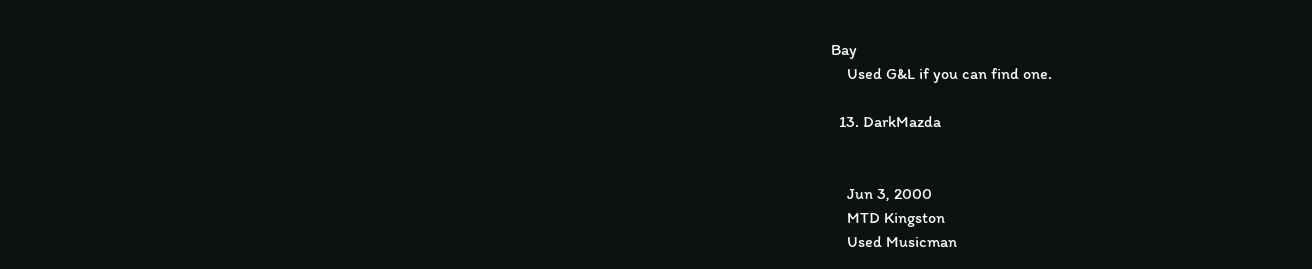Bay
    Used G&L if you can find one.

  13. DarkMazda


    Jun 3, 2000
    MTD Kingston
    Used Musicman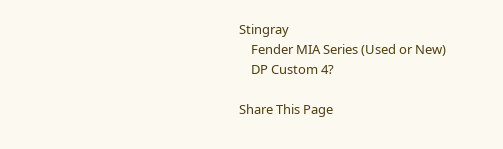Stingray
    Fender MIA Series (Used or New)
    DP Custom 4?

Share This Page